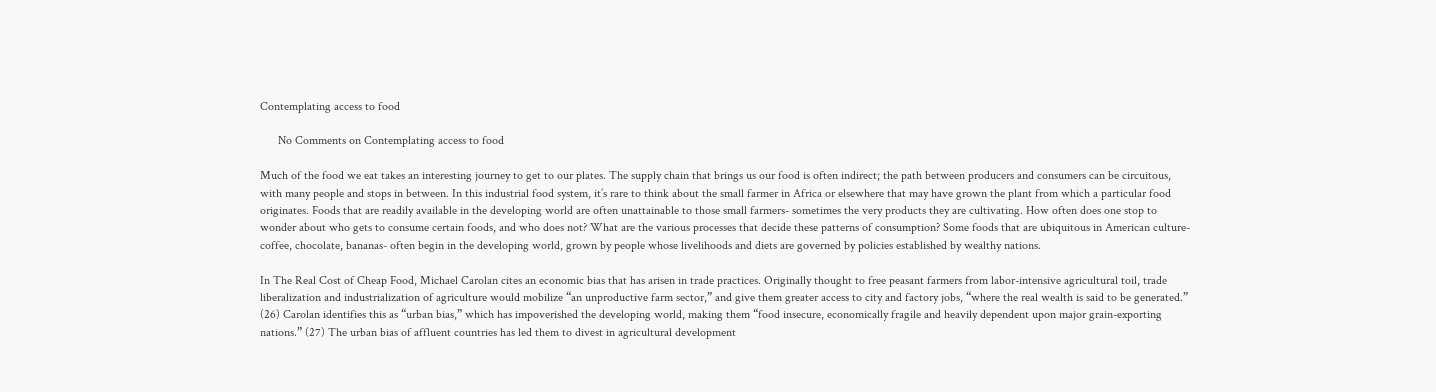Contemplating access to food

      No Comments on Contemplating access to food

Much of the food we eat takes an interesting journey to get to our plates. The supply chain that brings us our food is often indirect; the path between producers and consumers can be circuitous, with many people and stops in between. In this industrial food system, it’s rare to think about the small farmer in Africa or elsewhere that may have grown the plant from which a particular food originates. Foods that are readily available in the developing world are often unattainable to those small farmers- sometimes the very products they are cultivating. How often does one stop to wonder about who gets to consume certain foods, and who does not? What are the various processes that decide these patterns of consumption? Some foods that are ubiquitous in American culture- coffee, chocolate, bananas- often begin in the developing world, grown by people whose livelihoods and diets are governed by policies established by wealthy nations.

In The Real Cost of Cheap Food, Michael Carolan cites an economic bias that has arisen in trade practices. Originally thought to free peasant farmers from labor-intensive agricultural toil, trade liberalization and industrialization of agriculture would mobilize “an unproductive farm sector,” and give them greater access to city and factory jobs, “where the real wealth is said to be generated.” (26) Carolan identifies this as “urban bias,” which has impoverished the developing world, making them “food insecure, economically fragile and heavily dependent upon major grain-exporting nations.” (27) The urban bias of affluent countries has led them to divest in agricultural development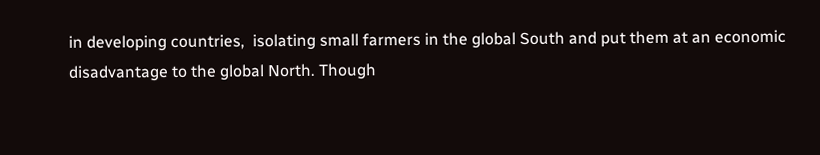in developing countries,  isolating small farmers in the global South and put them at an economic disadvantage to the global North. Though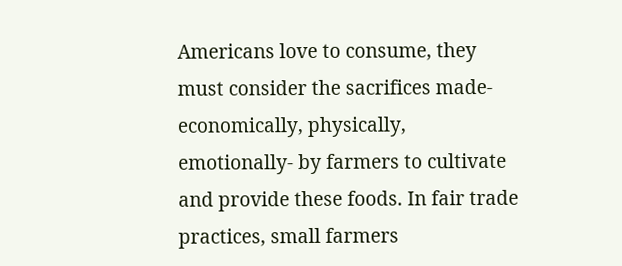Americans love to consume, they must consider the sacrifices made- economically, physically, emotionally- by farmers to cultivate and provide these foods. In fair trade practices, small farmers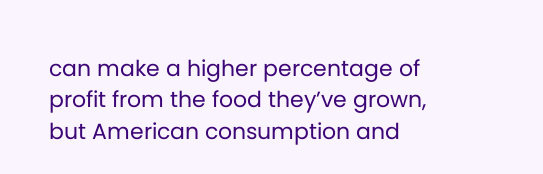can make a higher percentage of profit from the food they’ve grown, but American consumption and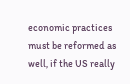economic practices must be reformed as well, if the US really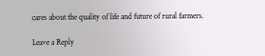cares about the quality of life and future of rural farmers.

Leave a Reply